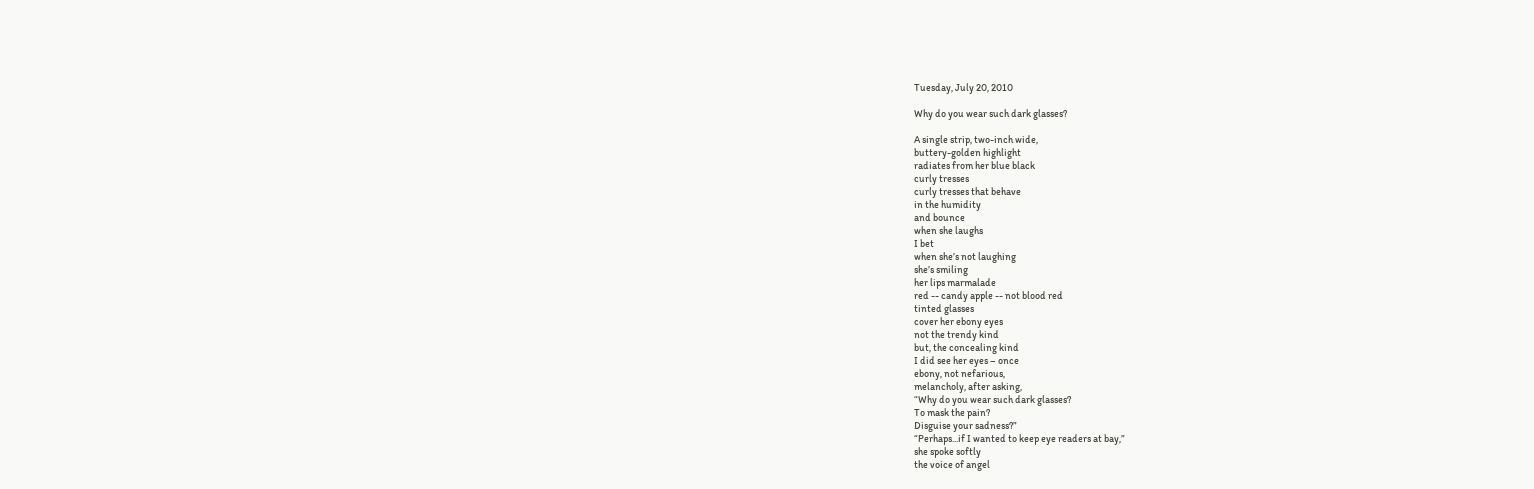Tuesday, July 20, 2010

Why do you wear such dark glasses?

A single strip, two-inch wide,
buttery-golden highlight
radiates from her blue black
curly tresses
curly tresses that behave
in the humidity
and bounce
when she laughs
I bet
when she’s not laughing
she’s smiling
her lips marmalade
red -- candy apple -- not blood red
tinted glasses
cover her ebony eyes
not the trendy kind
but, the concealing kind
I did see her eyes – once
ebony, not nefarious,
melancholy, after asking,
“Why do you wear such dark glasses?
To mask the pain?
Disguise your sadness?”
“Perhaps...if I wanted to keep eye readers at bay,”
she spoke softly
the voice of angel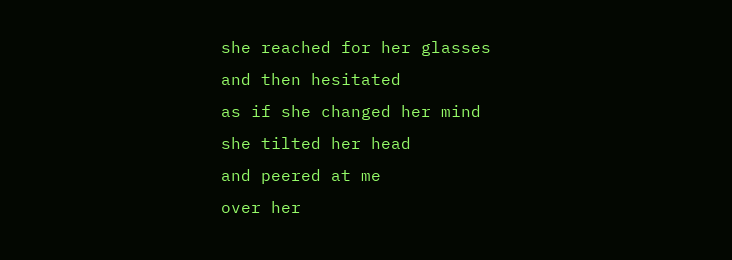she reached for her glasses
and then hesitated
as if she changed her mind
she tilted her head
and peered at me
over her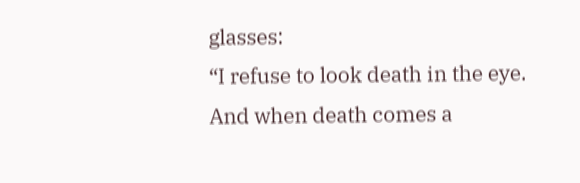glasses:
“I refuse to look death in the eye.
And when death comes a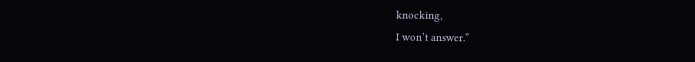knocking,
I won’t answer.”